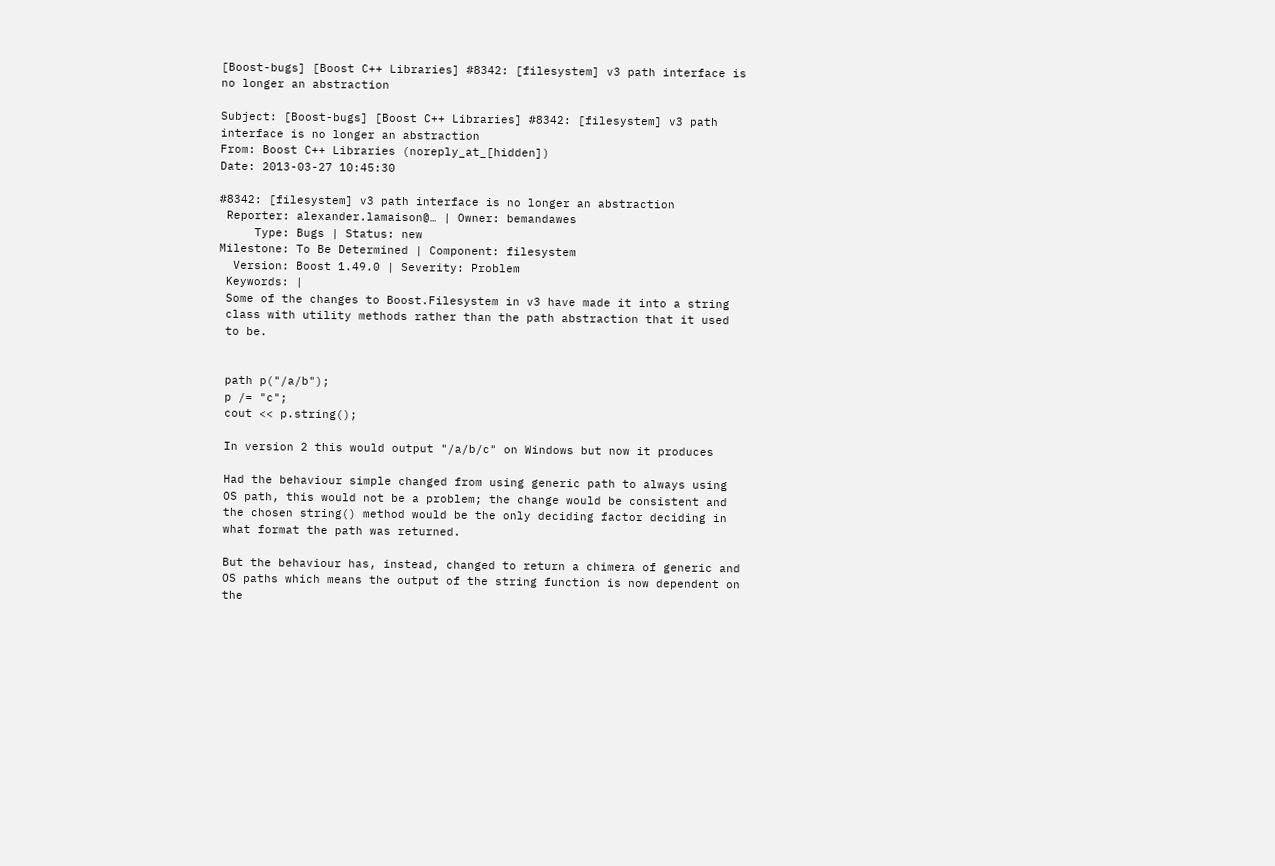[Boost-bugs] [Boost C++ Libraries] #8342: [filesystem] v3 path interface is no longer an abstraction

Subject: [Boost-bugs] [Boost C++ Libraries] #8342: [filesystem] v3 path interface is no longer an abstraction
From: Boost C++ Libraries (noreply_at_[hidden])
Date: 2013-03-27 10:45:30

#8342: [filesystem] v3 path interface is no longer an abstraction
 Reporter: alexander.lamaison@… | Owner: bemandawes
     Type: Bugs | Status: new
Milestone: To Be Determined | Component: filesystem
  Version: Boost 1.49.0 | Severity: Problem
 Keywords: |
 Some of the changes to Boost.Filesystem in v3 have made it into a string
 class with utility methods rather than the path abstraction that it used
 to be.


 path p("/a/b");
 p /= "c";
 cout << p.string();

 In version 2 this would output "/a/b/c" on Windows but now it produces

 Had the behaviour simple changed from using generic path to always using
 OS path, this would not be a problem; the change would be consistent and
 the chosen string() method would be the only deciding factor deciding in
 what format the path was returned.

 But the behaviour has, instead, changed to return a chimera of generic and
 OS paths which means the output of the string function is now dependent on
 the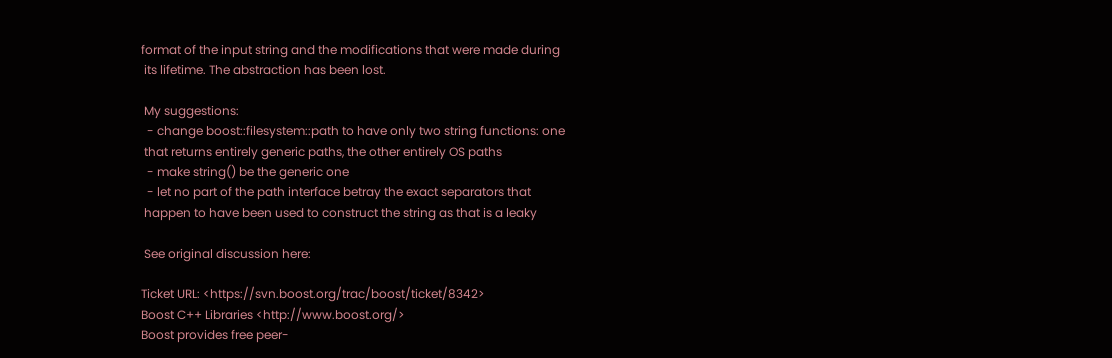format of the input string and the modifications that were made during
 its lifetime. The abstraction has been lost.

 My suggestions:
  - change boost::filesystem::path to have only two string functions: one
 that returns entirely generic paths, the other entirely OS paths
  - make string() be the generic one
  - let no part of the path interface betray the exact separators that
 happen to have been used to construct the string as that is a leaky

 See original discussion here:

Ticket URL: <https://svn.boost.org/trac/boost/ticket/8342>
Boost C++ Libraries <http://www.boost.org/>
Boost provides free peer-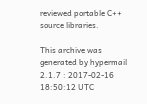reviewed portable C++ source libraries.

This archive was generated by hypermail 2.1.7 : 2017-02-16 18:50:12 UTC